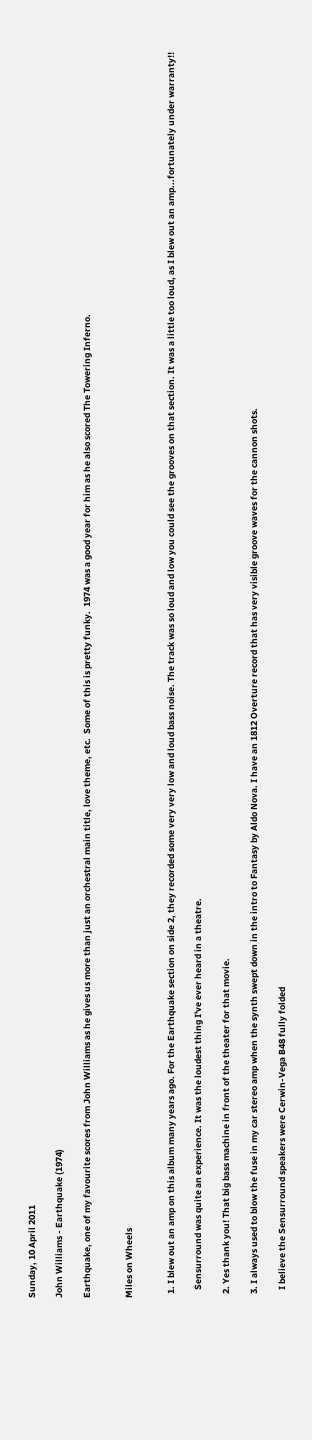Sunday, 10 April 2011

John Williams - Earthquake (1974)

Earthquake, one of my favourite scores from John Williams as he gives us more than just an orchestral main title, love theme, etc.  Some of this is pretty funky.  1974 was a good year for him as he also scored The Towering Inferno.


Miles on Wheels


  1. I blew out an amp on this album many years ago. For the Earthquake section on side 2, they recorded some very very low and loud bass noise. The track was so loud and low you could see the grooves on that section. It was a little too loud, as I blew out an amp...fortunately under warranty!!

    Sensurround was quite an experience. It was the loudest thing I've ever heard in a theatre.

  2. Yes thank you! That big bass machine in front of the theater for that movie.

  3. I always used to blow the fuse in my car stereo amp when the synth swept down in the intro to Fantasy by Aldo Nova. I have an 1812 Overture record that has very visible groove waves for the cannon shots.

    I believe the Sensurround speakers were Cerwin-Vega B48 fully folded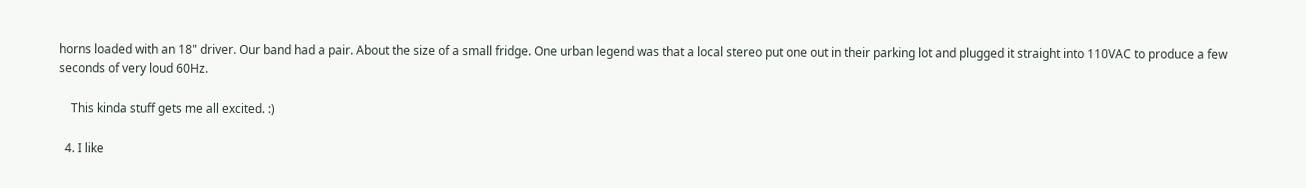horns loaded with an 18" driver. Our band had a pair. About the size of a small fridge. One urban legend was that a local stereo put one out in their parking lot and plugged it straight into 110VAC to produce a few seconds of very loud 60Hz.

    This kinda stuff gets me all excited. :)

  4. I like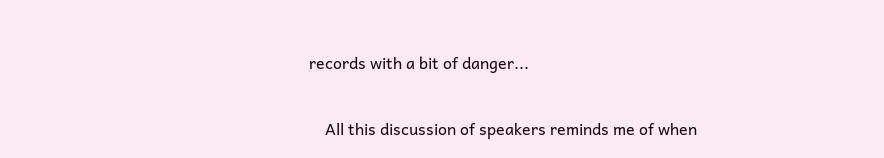records with a bit of danger...

    All this discussion of speakers reminds me of when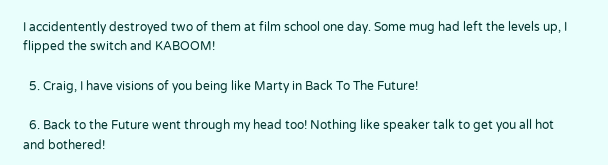I accidentently destroyed two of them at film school one day. Some mug had left the levels up, I flipped the switch and KABOOM!

  5. Craig, I have visions of you being like Marty in Back To The Future!

  6. Back to the Future went through my head too! Nothing like speaker talk to get you all hot and bothered!